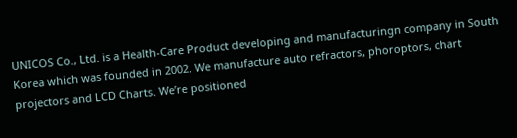UNICOS Co., Ltd. is a Health-Care Product developing and manufacturingn company in South Korea which was founded in 2002. We manufacture auto refractors, phoroptors, chart projectors and LCD Charts. We’re positioned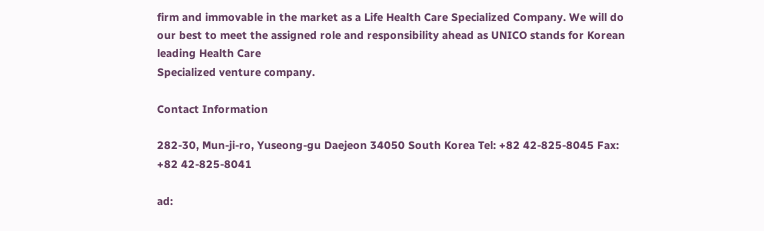firm and immovable in the market as a Life Health Care Specialized Company. We will do our best to meet the assigned role and responsibility ahead as UNICO stands for Korean leading Health Care
Specialized venture company.

Contact Information

282-30, Mun-ji-ro, Yuseong-gu Daejeon 34050 South Korea Tel: +82 42-825-8045 Fax: +82 42-825-8041

ad: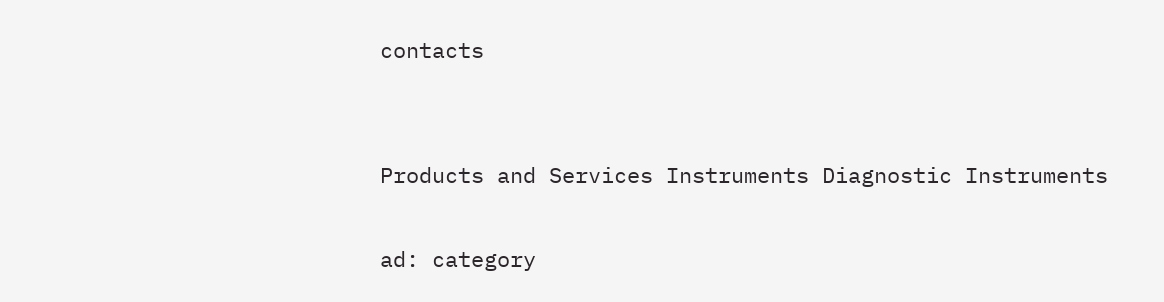contacts


Products and Services Instruments Diagnostic Instruments

ad: category